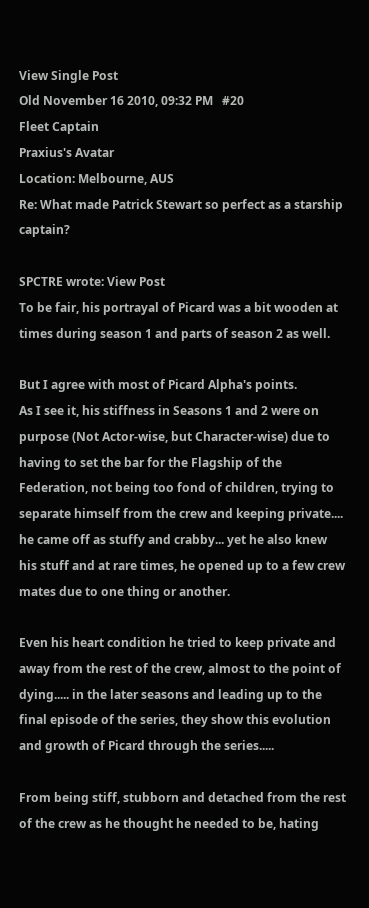View Single Post
Old November 16 2010, 09:32 PM   #20
Fleet Captain
Praxius's Avatar
Location: Melbourne, AUS
Re: What made Patrick Stewart so perfect as a starship captain?

SPCTRE wrote: View Post
To be fair, his portrayal of Picard was a bit wooden at times during season 1 and parts of season 2 as well.

But I agree with most of Picard Alpha's points.
As I see it, his stiffness in Seasons 1 and 2 were on purpose (Not Actor-wise, but Character-wise) due to having to set the bar for the Flagship of the Federation, not being too fond of children, trying to separate himself from the crew and keeping private.... he came off as stuffy and crabby... yet he also knew his stuff and at rare times, he opened up to a few crew mates due to one thing or another.

Even his heart condition he tried to keep private and away from the rest of the crew, almost to the point of dying..... in the later seasons and leading up to the final episode of the series, they show this evolution and growth of Picard through the series.....

From being stiff, stubborn and detached from the rest of the crew as he thought he needed to be, hating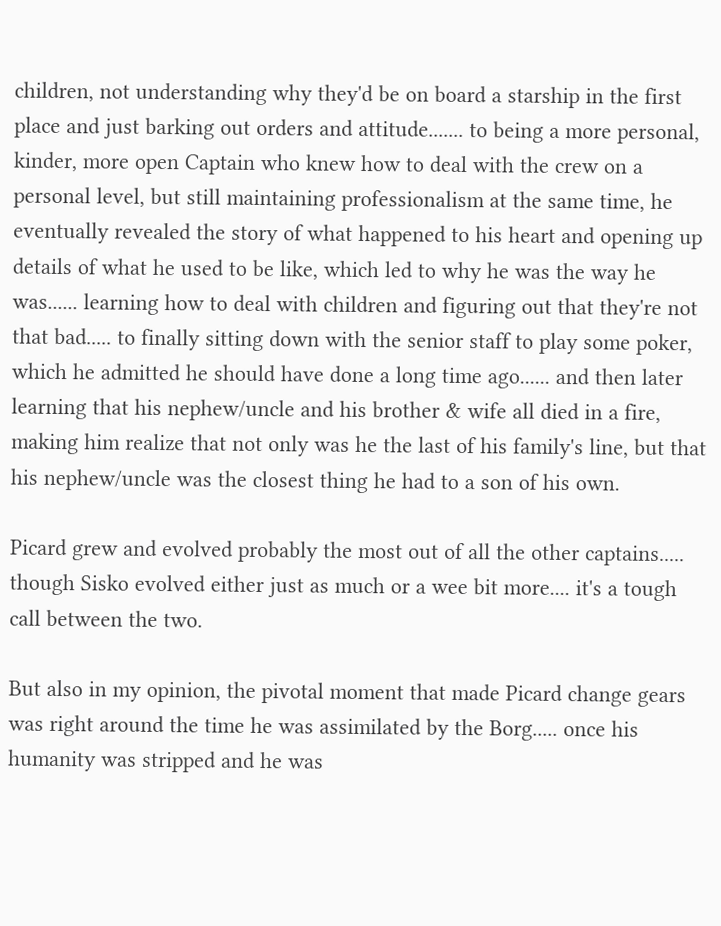children, not understanding why they'd be on board a starship in the first place and just barking out orders and attitude....... to being a more personal, kinder, more open Captain who knew how to deal with the crew on a personal level, but still maintaining professionalism at the same time, he eventually revealed the story of what happened to his heart and opening up details of what he used to be like, which led to why he was the way he was...... learning how to deal with children and figuring out that they're not that bad..... to finally sitting down with the senior staff to play some poker, which he admitted he should have done a long time ago...... and then later learning that his nephew/uncle and his brother & wife all died in a fire, making him realize that not only was he the last of his family's line, but that his nephew/uncle was the closest thing he had to a son of his own.

Picard grew and evolved probably the most out of all the other captains..... though Sisko evolved either just as much or a wee bit more.... it's a tough call between the two.

But also in my opinion, the pivotal moment that made Picard change gears was right around the time he was assimilated by the Borg..... once his humanity was stripped and he was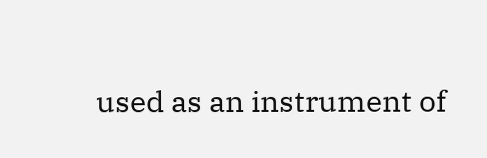used as an instrument of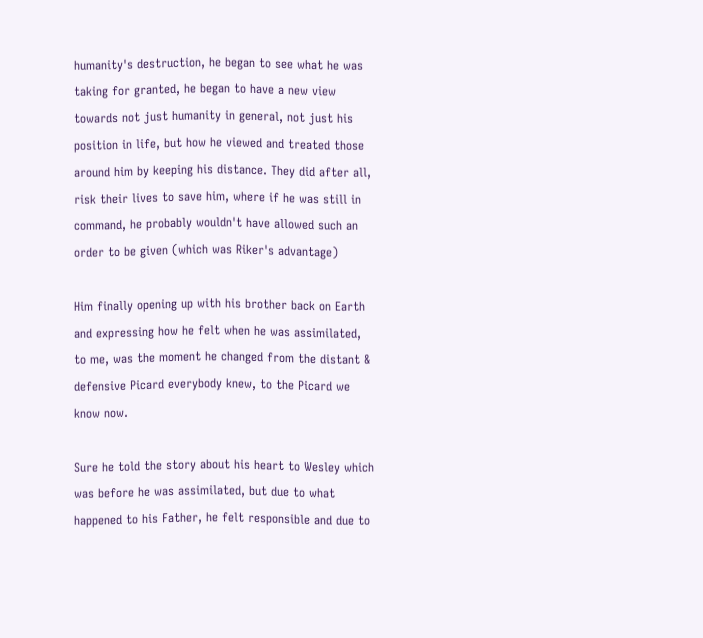humanity's destruction, he began to see what he was taking for granted, he began to have a new view towards not just humanity in general, not just his position in life, but how he viewed and treated those around him by keeping his distance. They did after all, risk their lives to save him, where if he was still in command, he probably wouldn't have allowed such an order to be given (which was Riker's advantage)

Him finally opening up with his brother back on Earth and expressing how he felt when he was assimilated, to me, was the moment he changed from the distant & defensive Picard everybody knew, to the Picard we know now.

Sure he told the story about his heart to Wesley which was before he was assimilated, but due to what happened to his Father, he felt responsible and due to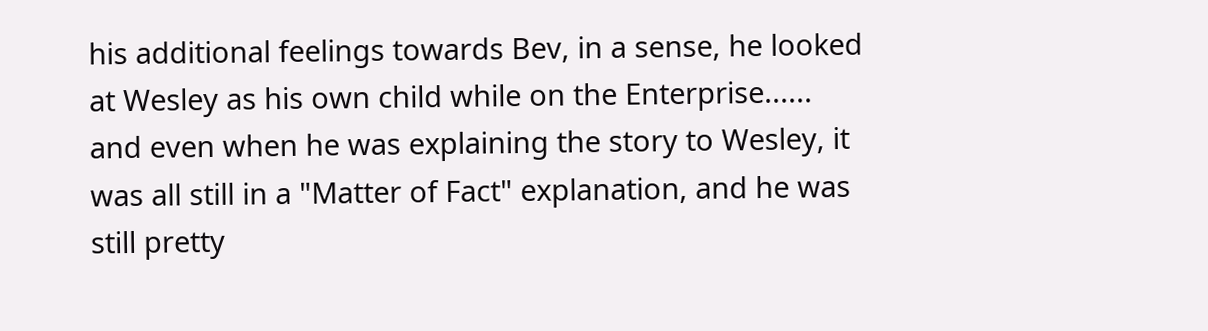his additional feelings towards Bev, in a sense, he looked at Wesley as his own child while on the Enterprise...... and even when he was explaining the story to Wesley, it was all still in a "Matter of Fact" explanation, and he was still pretty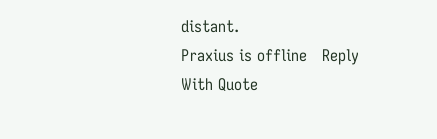distant.
Praxius is offline   Reply With Quote